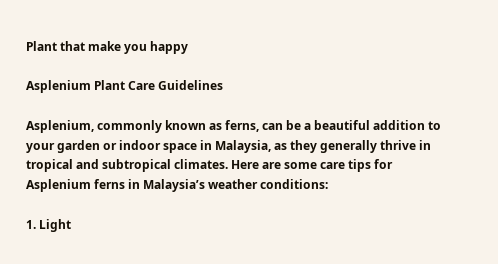Plant that make you happy

Asplenium Plant Care Guidelines

Asplenium, commonly known as ferns, can be a beautiful addition to your garden or indoor space in Malaysia, as they generally thrive in tropical and subtropical climates. Here are some care tips for Asplenium ferns in Malaysia’s weather conditions:

1. Light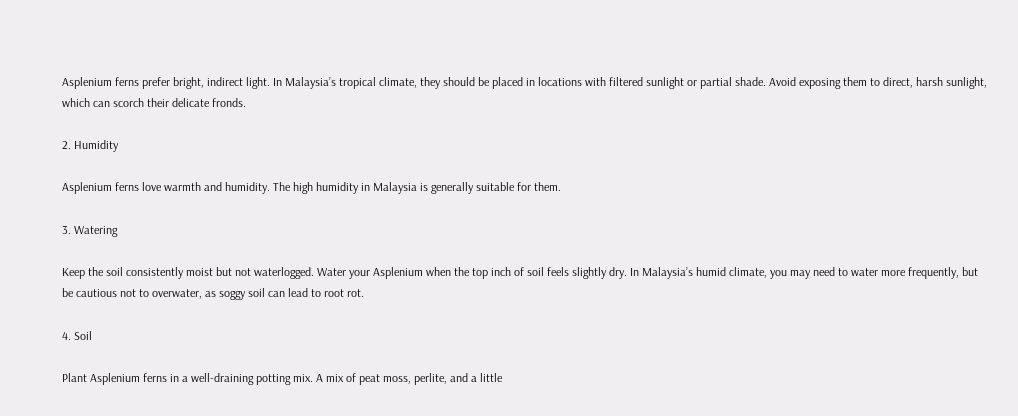Asplenium ferns prefer bright, indirect light. In Malaysia’s tropical climate, they should be placed in locations with filtered sunlight or partial shade. Avoid exposing them to direct, harsh sunlight, which can scorch their delicate fronds.

2. Humidity

Asplenium ferns love warmth and humidity. The high humidity in Malaysia is generally suitable for them.

3. Watering

Keep the soil consistently moist but not waterlogged. Water your Asplenium when the top inch of soil feels slightly dry. In Malaysia’s humid climate, you may need to water more frequently, but be cautious not to overwater, as soggy soil can lead to root rot.

4. Soil

Plant Asplenium ferns in a well-draining potting mix. A mix of peat moss, perlite, and a little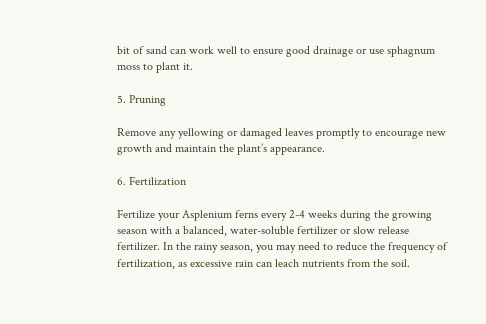bit of sand can work well to ensure good drainage or use sphagnum moss to plant it.

5. Pruning

Remove any yellowing or damaged leaves promptly to encourage new growth and maintain the plant’s appearance.

6. Fertilization

Fertilize your Asplenium ferns every 2-4 weeks during the growing season with a balanced, water-soluble fertilizer or slow release fertilizer. In the rainy season, you may need to reduce the frequency of fertilization, as excessive rain can leach nutrients from the soil.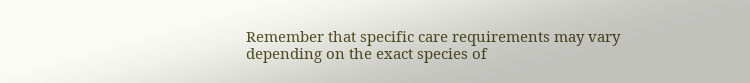Remember that specific care requirements may vary depending on the exact species of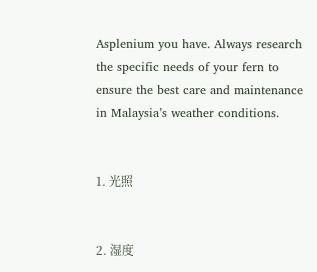Asplenium you have. Always research the specific needs of your fern to ensure the best care and maintenance in Malaysia’s weather conditions.


1. 光照


2. 湿度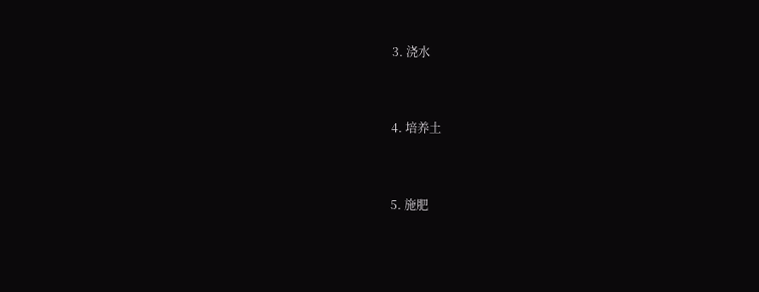3. 浇水


4. 培养土


5. 施肥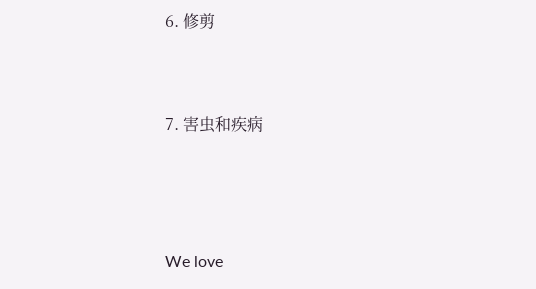6. 修剪


7. 害虫和疾病



We love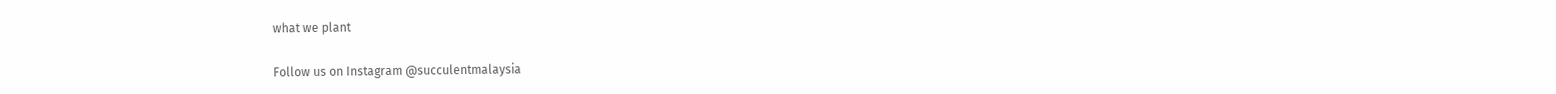what we plant

Follow us on Instagram @succulentmalaysia